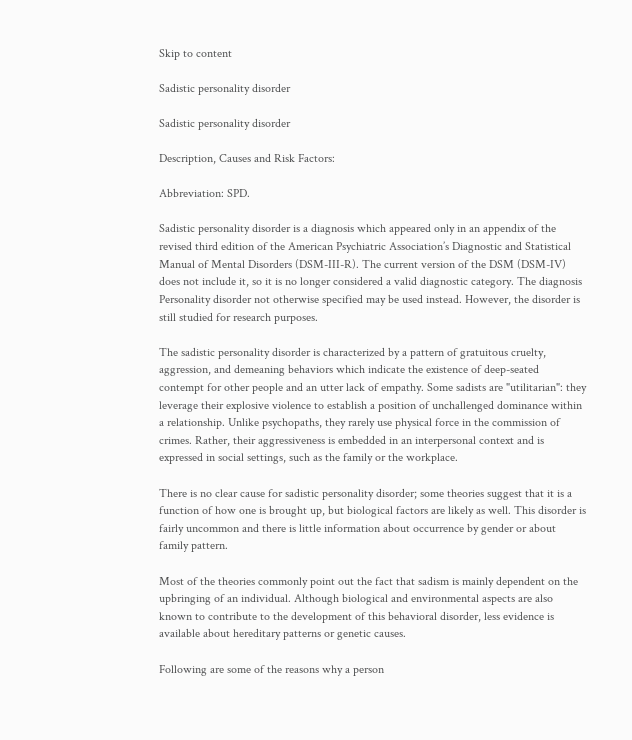Skip to content

Sadistic personality disorder

Sadistic personality disorder

Description, Causes and Risk Factors:

Abbreviation: SPD.

Sadistic personality disorder is a diagnosis which appeared only in an appendix of the revised third edition of the American Psychiatric Association’s Diagnostic and Statistical Manual of Mental Disorders (DSM-III-R). The current version of the DSM (DSM-IV) does not include it, so it is no longer considered a valid diagnostic category. The diagnosis Personality disorder not otherwise specified may be used instead. However, the disorder is still studied for research purposes.

The sadistic personality disorder is characterized by a pattern of gratuitous cruelty, aggression, and demeaning behaviors which indicate the existence of deep-seated contempt for other people and an utter lack of empathy. Some sadists are "utilitarian": they leverage their explosive violence to establish a position of unchallenged dominance within a relationship. Unlike psychopaths, they rarely use physical force in the commission of crimes. Rather, their aggressiveness is embedded in an interpersonal context and is expressed in social settings, such as the family or the workplace.

There is no clear cause for sadistic personality disorder; some theories suggest that it is a function of how one is brought up, but biological factors are likely as well. This disorder is fairly uncommon and there is little information about occurrence by gender or about family pattern.

Most of the theories commonly point out the fact that sadism is mainly dependent on the upbringing of an individual. Although biological and environmental aspects are also known to contribute to the development of this behavioral disorder, less evidence is available about hereditary patterns or genetic causes.

Following are some of the reasons why a person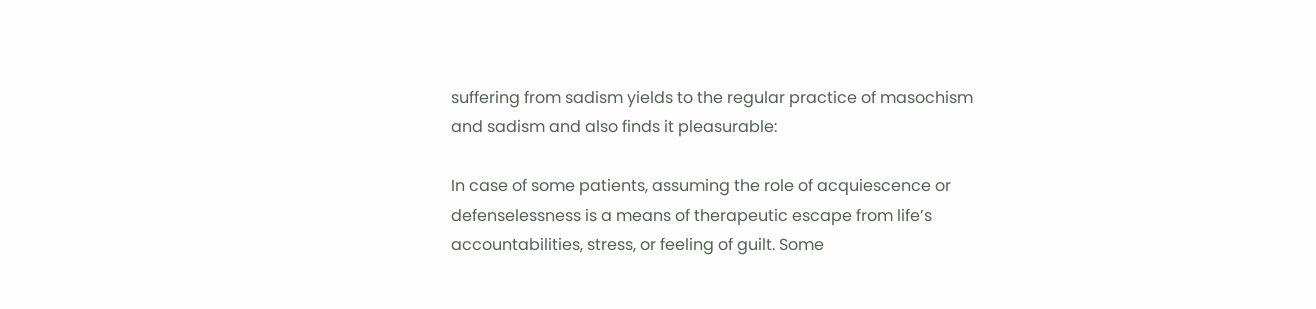suffering from sadism yields to the regular practice of masochism and sadism and also finds it pleasurable:

In case of some patients, assuming the role of acquiescence or defenselessness is a means of therapeutic escape from life’s accountabilities, stress, or feeling of guilt. Some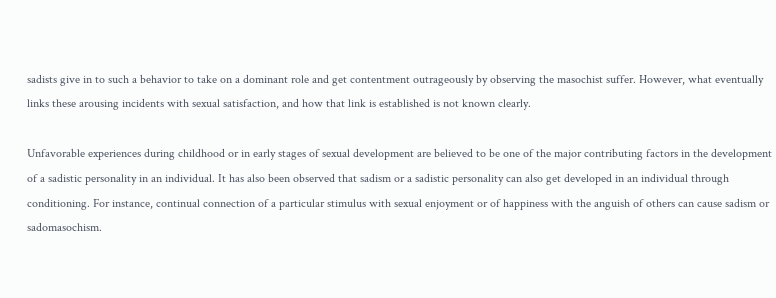sadists give in to such a behavior to take on a dominant role and get contentment outrageously by observing the masochist suffer. However, what eventually links these arousing incidents with sexual satisfaction, and how that link is established is not known clearly.

Unfavorable experiences during childhood or in early stages of sexual development are believed to be one of the major contributing factors in the development of a sadistic personality in an individual. It has also been observed that sadism or a sadistic personality can also get developed in an individual through conditioning. For instance, continual connection of a particular stimulus with sexual enjoyment or of happiness with the anguish of others can cause sadism or sadomasochism.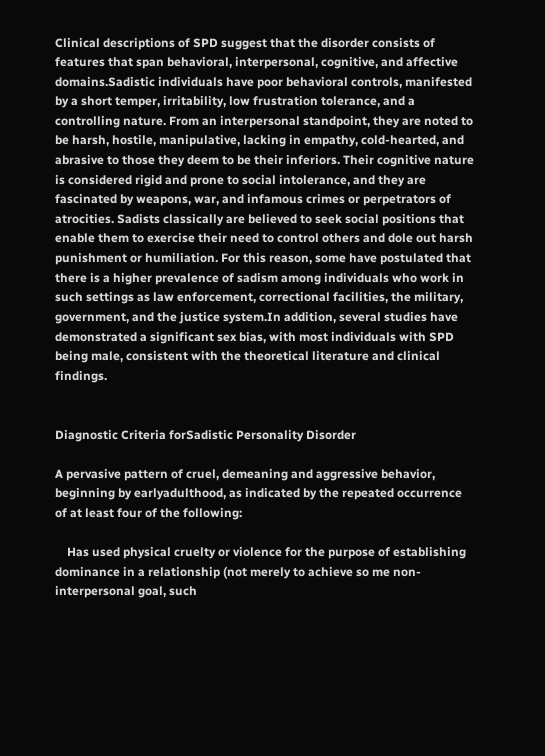Clinical descriptions of SPD suggest that the disorder consists of features that span behavioral, interpersonal, cognitive, and affective domains.Sadistic individuals have poor behavioral controls, manifested by a short temper, irritability, low frustration tolerance, and a controlling nature. From an interpersonal standpoint, they are noted to be harsh, hostile, manipulative, lacking in empathy, cold-hearted, and abrasive to those they deem to be their inferiors. Their cognitive nature is considered rigid and prone to social intolerance, and they are fascinated by weapons, war, and infamous crimes or perpetrators of atrocities. Sadists classically are believed to seek social positions that enable them to exercise their need to control others and dole out harsh punishment or humiliation. For this reason, some have postulated that there is a higher prevalence of sadism among individuals who work in such settings as law enforcement, correctional facilities, the military, government, and the justice system.In addition, several studies have demonstrated a significant sex bias, with most individuals with SPD being male, consistent with the theoretical literature and clinical findings.


Diagnostic Criteria forSadistic Personality Disorder

A pervasive pattern of cruel, demeaning and aggressive behavior, beginning by earlyadulthood, as indicated by the repeated occurrence of at least four of the following:

    Has used physical cruelty or violence for the purpose of establishing dominance in a relationship (not merely to achieve so me non-interpersonal goal, such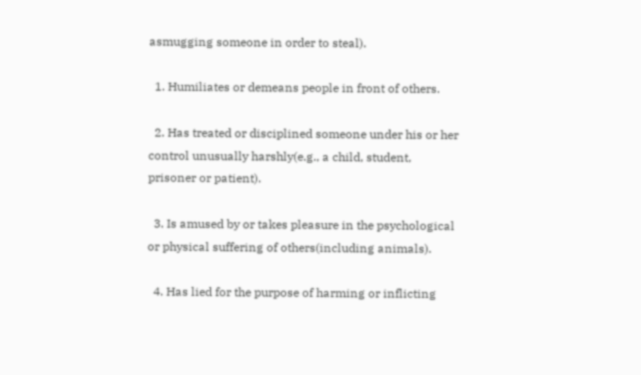asmugging someone in order to steal).

  1. Humiliates or demeans people in front of others.

  2. Has treated or disciplined someone under his or her control unusually harshly(e.g., a child, student, prisoner or patient).

  3. Is amused by or takes pleasure in the psychological or physical suffering of others(including animals).

  4. Has lied for the purpose of harming or inflicting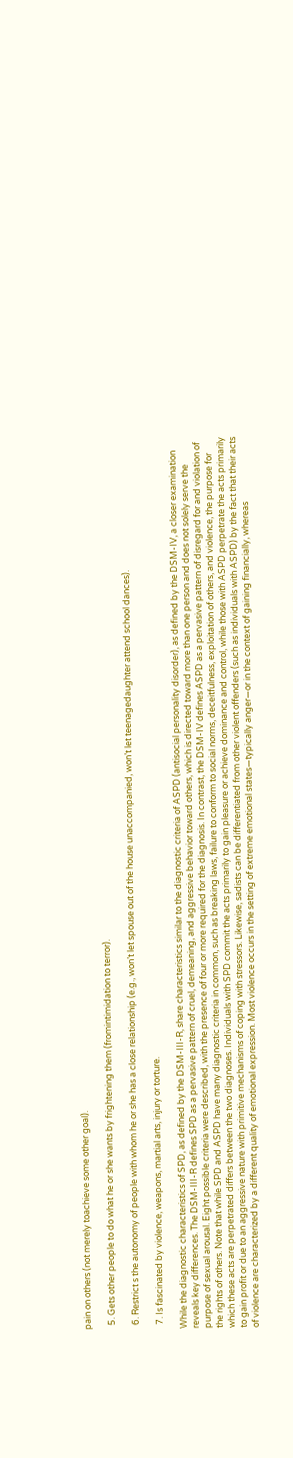pain on others (not merely toachieve some other goal).

  5. Gets other people to do what he or she wants by frightening them (fromintimidation to terror).

  6. Restrict s the autonomy of people with whom he or she has a close relationship (e.g., won’t let spouse out of the house unaccompanied, won’t let teenagedaughter attend school dances).

  7. Is fascinated by violence, weapons, martial arts, injury or torture.

While the diagnostic characteristics of SPD, as defined by the DSM-III-R, share characteristics similar to the diagnostic criteria of ASPD (antisocial personality disorder), as defined by the DSM-IV, a closer examination reveals key differences. The DSM-III-R defines SPD as a pervasive pattern of cruel, demeaning, and aggressive behavior toward others, which is directed toward more than one person and does not solely serve the purpose of sexual arousal. Eight possible criteria were described, with the presence of four or more required for the diagnosis. In contrast, the DSM-IV defines ASPD as a pervasive pattern of disregard for and violation of the rights of others. Note that while SPD and ASPD have many diagnostic criteria in common, such as breaking laws, failure to conform to social norms, deceitfulness, exploitation of others, and violence, the purpose for which these acts are perpetrated differs between the two diagnoses. Individuals with SPD commit the acts primarily to gain pleasure or achieve dominance and control, while those with ASPD perpetrate the acts primarily to gain profit or due to an aggressive nature with primitive mechanisms of coping with stressors. Likewise, sadists can be differentiated from other violent offenders (such as individuals with ASPD) by the fact that their acts of violence are characterized by a different quality of emotional expression. Most violence occurs in the setting of extreme emotional states—typically anger—or in the context of gaining financially, whereas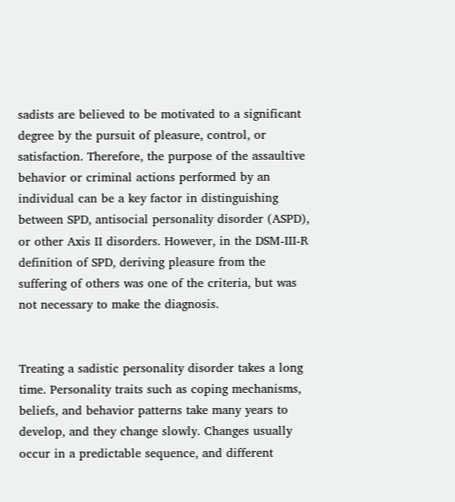sadists are believed to be motivated to a significant degree by the pursuit of pleasure, control, or satisfaction. Therefore, the purpose of the assaultive behavior or criminal actions performed by an individual can be a key factor in distinguishing between SPD, antisocial personality disorder (ASPD), or other Axis II disorders. However, in the DSM-III-R definition of SPD, deriving pleasure from the suffering of others was one of the criteria, but was not necessary to make the diagnosis.


Treating a sadistic personality disorder takes a long time. Personality traits such as coping mechanisms, beliefs, and behavior patterns take many years to develop, and they change slowly. Changes usually occur in a predictable sequence, and different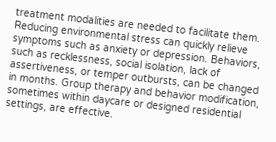treatment modalities are needed to facilitate them. Reducing environmental stress can quickly relieve symptoms such as anxiety or depression. Behaviors, such as recklessness, social isolation, lack of assertiveness, or temper outbursts, can be changed in months. Group therapy and behavior modification, sometimes within daycare or designed residential settings, are effective.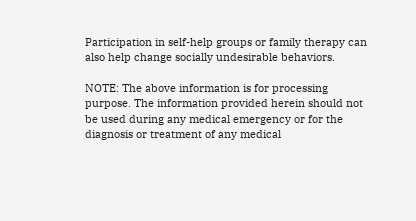Participation in self-help groups or family therapy can also help change socially undesirable behaviors.

NOTE: The above information is for processing purpose. The information provided herein should not be used during any medical emergency or for the diagnosis or treatment of any medical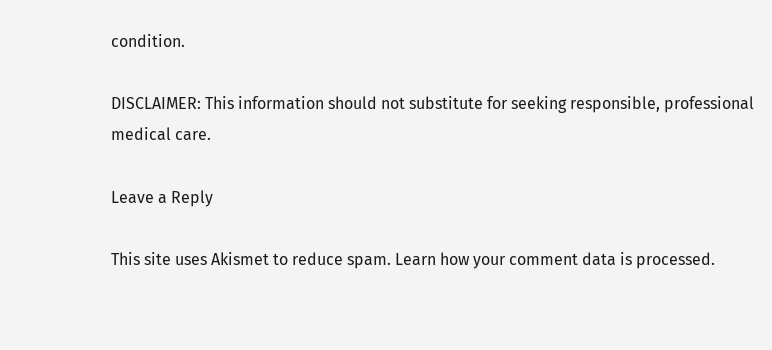condition.

DISCLAIMER: This information should not substitute for seeking responsible, professional medical care.

Leave a Reply

This site uses Akismet to reduce spam. Learn how your comment data is processed.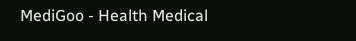MediGoo - Health Medical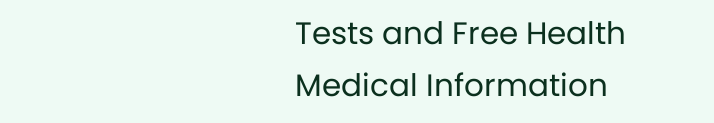Tests and Free Health Medical Information